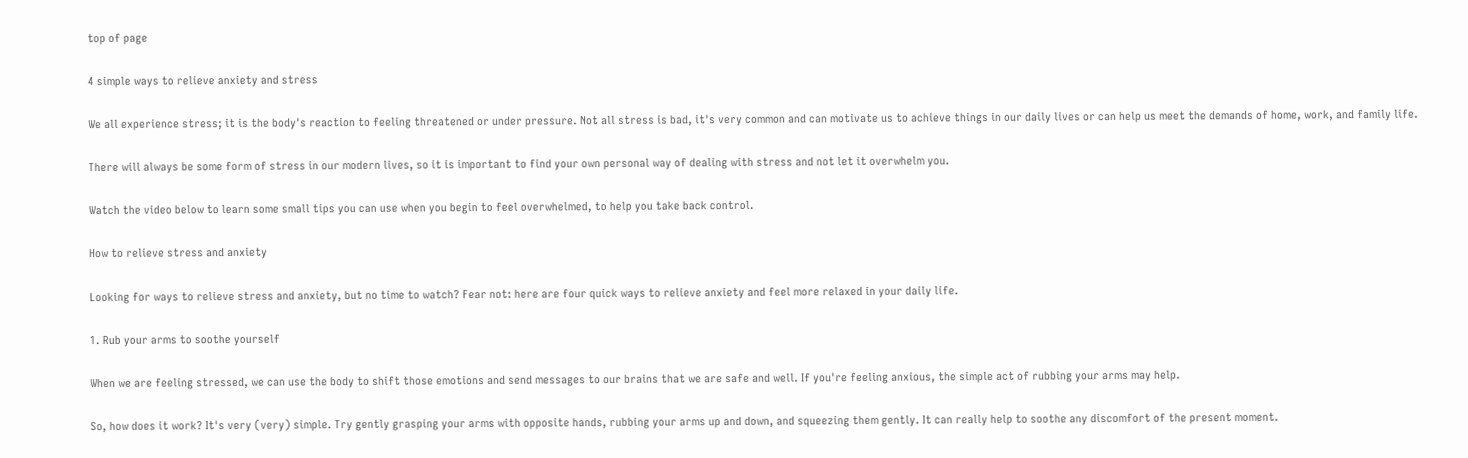top of page

4 simple ways to relieve anxiety and stress

We all experience stress; it is the body's reaction to feeling threatened or under pressure. Not all stress is bad, it's very common and can motivate us to achieve things in our daily lives or can help us meet the demands of home, work, and family life.

There will always be some form of stress in our modern lives, so it is important to find your own personal way of dealing with stress and not let it overwhelm you.

Watch the video below to learn some small tips you can use when you begin to feel overwhelmed, to help you take back control.

How to relieve stress and anxiety

Looking for ways to relieve stress and anxiety, but no time to watch? Fear not: here are four quick ways to relieve anxiety and feel more relaxed in your daily life.

1. Rub your arms to soothe yourself

When we are feeling stressed, we can use the body to shift those emotions and send messages to our brains that we are safe and well. If you're feeling anxious, the simple act of rubbing your arms may help.

So, how does it work? It's very (very) simple. Try gently grasping your arms with opposite hands, rubbing your arms up and down, and squeezing them gently. It can really help to soothe any discomfort of the present moment.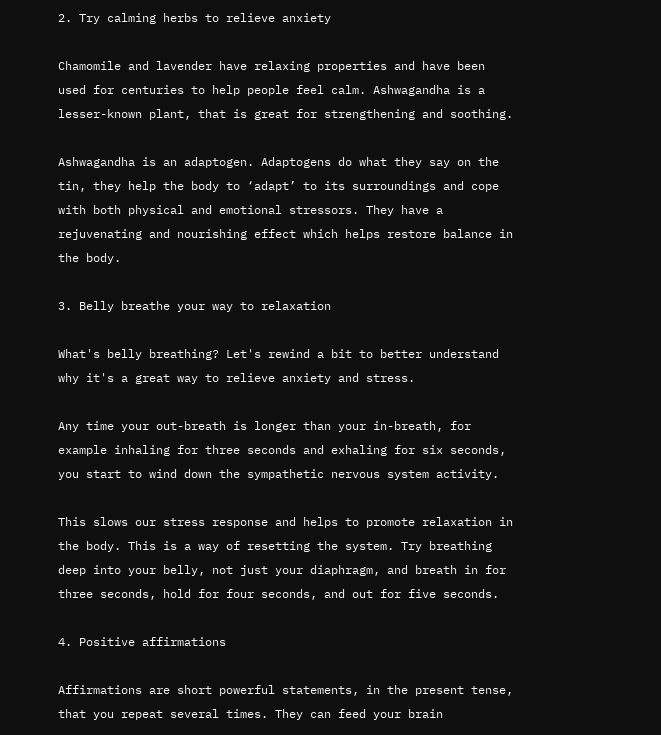2. Try calming herbs to relieve anxiety

Chamomile and lavender have relaxing properties and have been used for centuries to help people feel calm. Ashwagandha is a lesser-known plant, that is great for strengthening and soothing.

Ashwagandha is an adaptogen. Adaptogens do what they say on the tin, they help the body to ‘adapt’ to its surroundings and cope with both physical and emotional stressors. They have a rejuvenating and nourishing effect which helps restore balance in the body.

3. Belly breathe your way to relaxation

What's belly breathing? Let's rewind a bit to better understand why it's a great way to relieve anxiety and stress.

Any time your out-breath is longer than your in-breath, for example inhaling for three seconds and exhaling for six seconds, you start to wind down the sympathetic nervous system activity.

This slows our stress response and helps to promote relaxation in the body. This is a way of resetting the system. Try breathing deep into your belly, not just your diaphragm, and breath in for three seconds, hold for four seconds, and out for five seconds.

4. Positive affirmations

Affirmations are short powerful statements, in the present tense, that you repeat several times. They can feed your brain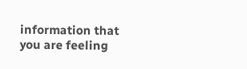information that you are feeling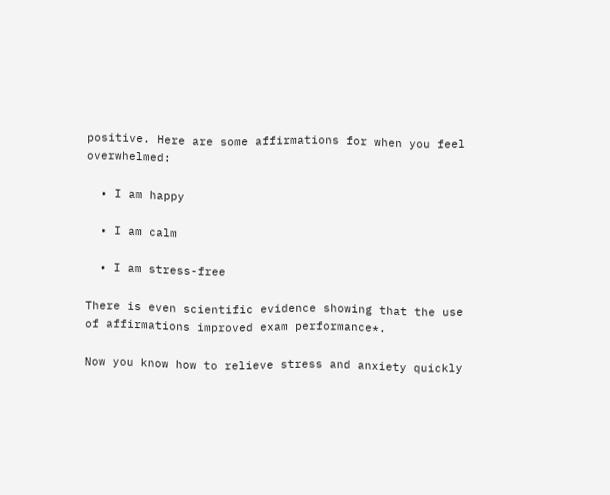positive. Here are some affirmations for when you feel overwhelmed:

  • I am happy

  • I am calm

  • I am stress-free

There is even scientific evidence showing that the use of affirmations improved exam performance*.

Now you know how to relieve stress and anxiety quickly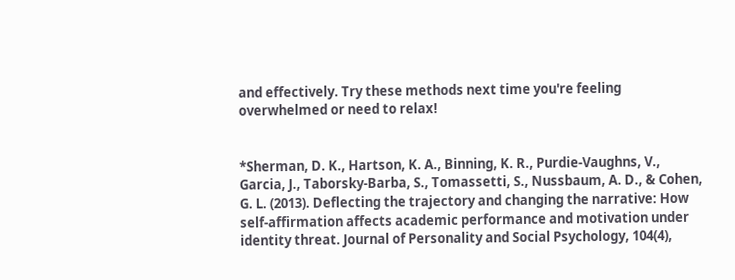and effectively. Try these methods next time you're feeling overwhelmed or need to relax!


*Sherman, D. K., Hartson, K. A., Binning, K. R., Purdie-Vaughns, V., Garcia, J., Taborsky-Barba, S., Tomassetti, S., Nussbaum, A. D., & Cohen, G. L. (2013). Deflecting the trajectory and changing the narrative: How self-affirmation affects academic performance and motivation under identity threat. Journal of Personality and Social Psychology, 104(4),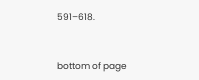591–618.


bottom of page